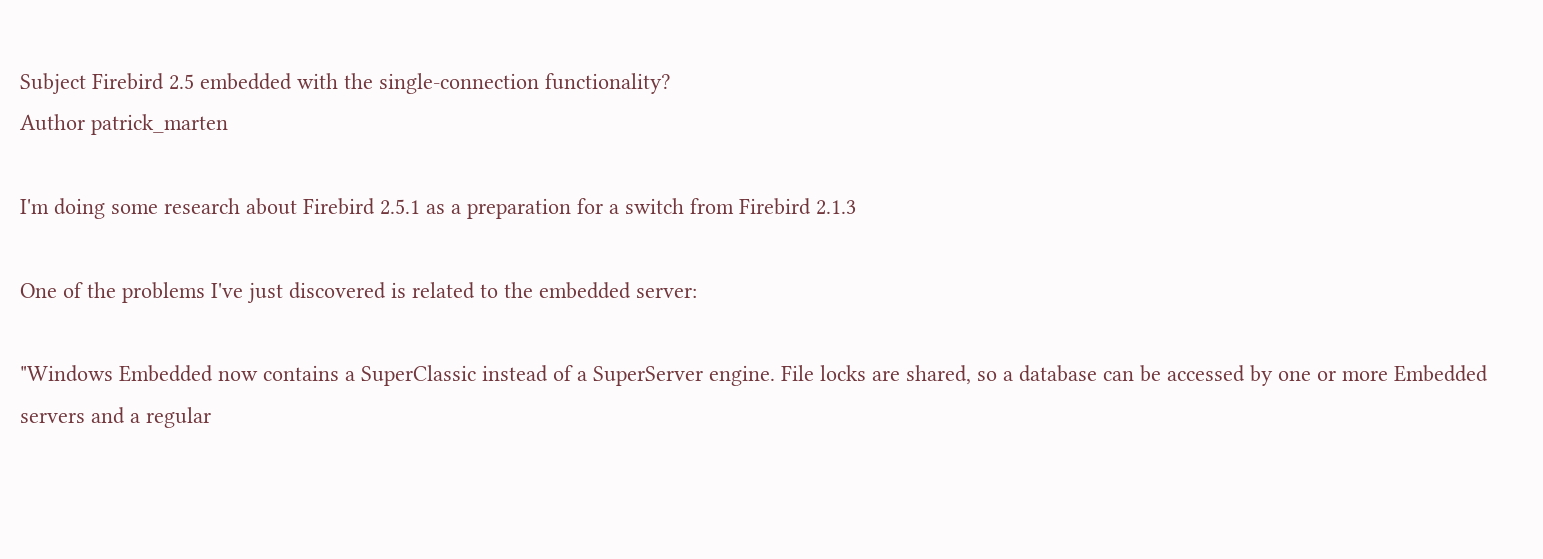Subject Firebird 2.5 embedded with the single-connection functionality?
Author patrick_marten

I'm doing some research about Firebird 2.5.1 as a preparation for a switch from Firebird 2.1.3

One of the problems I've just discovered is related to the embedded server:

"Windows Embedded now contains a SuperClassic instead of a SuperServer engine. File locks are shared, so a database can be accessed by one or more Embedded servers and a regular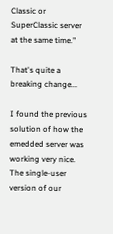Classic or SuperClassic server at the same time."

That's quite a breaking change...

I found the previous solution of how the emedded server was working very nice. The single-user version of our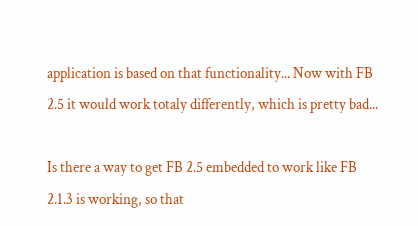application is based on that functionality... Now with FB 2.5 it would work totaly differently, which is pretty bad...

Is there a way to get FB 2.5 embedded to work like FB 2.1.3 is working, so that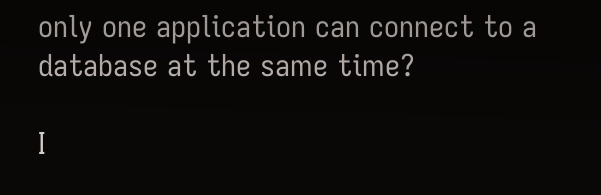only one application can connect to a database at the same time?

I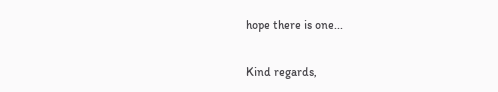hope there is one...

Kind regards,